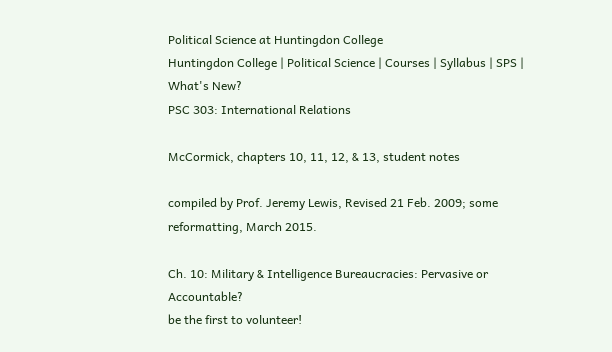Political Science at Huntingdon College
Huntingdon College | Political Science | Courses | Syllabus | SPS | What's New?
PSC 303: International Relations

McCormick, chapters 10, 11, 12, & 13, student notes

compiled by Prof. Jeremy Lewis, Revised 21 Feb. 2009; some reformatting, March 2015.

Ch. 10: Military & Intelligence Bureaucracies: Pervasive or Accountable?
be the first to volunteer!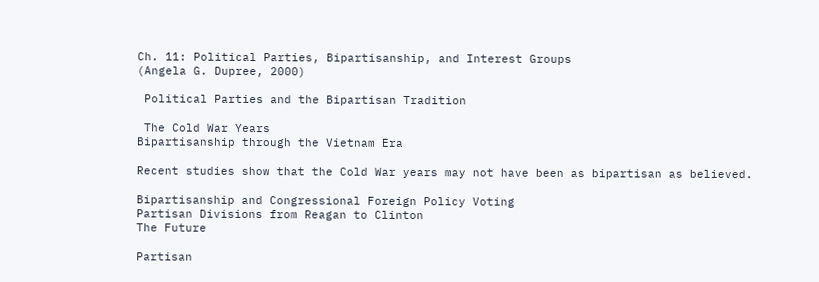Ch. 11: Political Parties, Bipartisanship, and Interest Groups
(Angela G. Dupree, 2000)

 Political Parties and the Bipartisan Tradition

 The Cold War Years
Bipartisanship through the Vietnam Era

Recent studies show that the Cold War years may not have been as bipartisan as believed.

Bipartisanship and Congressional Foreign Policy Voting
Partisan Divisions from Reagan to Clinton
The Future

Partisan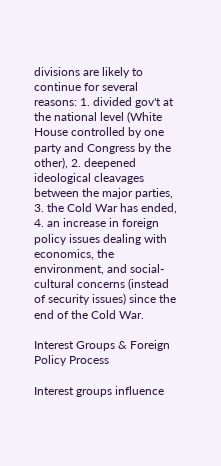divisions are likely to continue for several reasons: 1. divided gov't at the national level (White House controlled by one party and Congress by the other), 2. deepened ideological cleavages between the major parties, 3. the Cold War has ended, 4. an increase in foreign policy issues dealing with economics, the environment, and social-cultural concerns (instead of security issues) since the end of the Cold War.

Interest Groups & Foreign Policy Process

Interest groups influence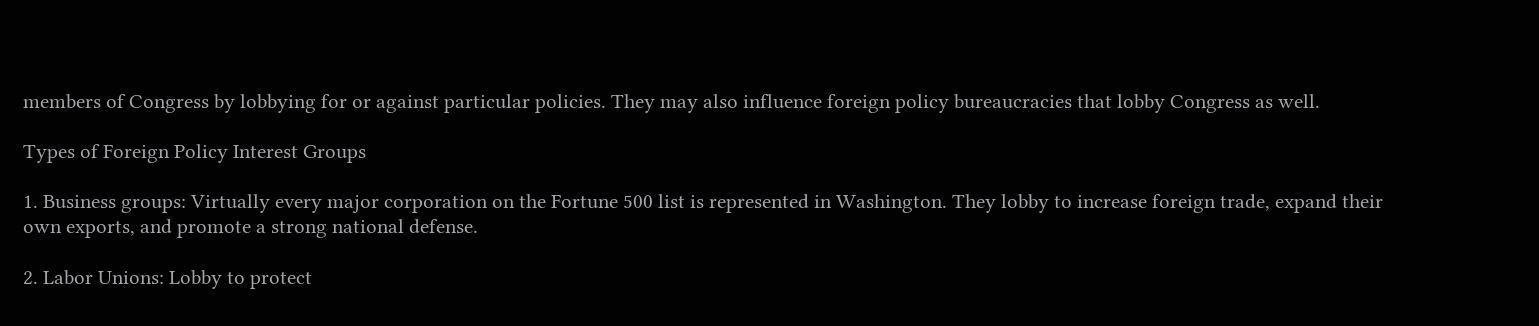members of Congress by lobbying for or against particular policies. They may also influence foreign policy bureaucracies that lobby Congress as well.

Types of Foreign Policy Interest Groups

1. Business groups: Virtually every major corporation on the Fortune 500 list is represented in Washington. They lobby to increase foreign trade, expand their own exports, and promote a strong national defense.

2. Labor Unions: Lobby to protect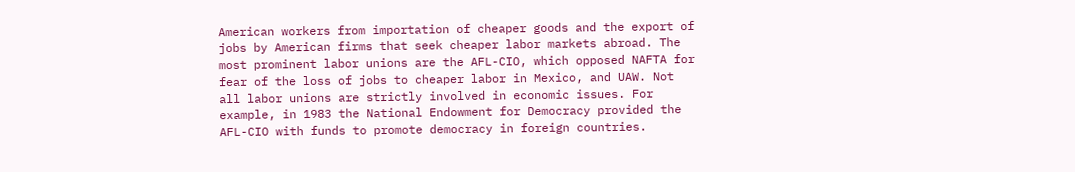American workers from importation of cheaper goods and the export of jobs by American firms that seek cheaper labor markets abroad. The most prominent labor unions are the AFL-CIO, which opposed NAFTA for fear of the loss of jobs to cheaper labor in Mexico, and UAW. Not all labor unions are strictly involved in economic issues. For example, in 1983 the National Endowment for Democracy provided the AFL-CIO with funds to promote democracy in foreign countries.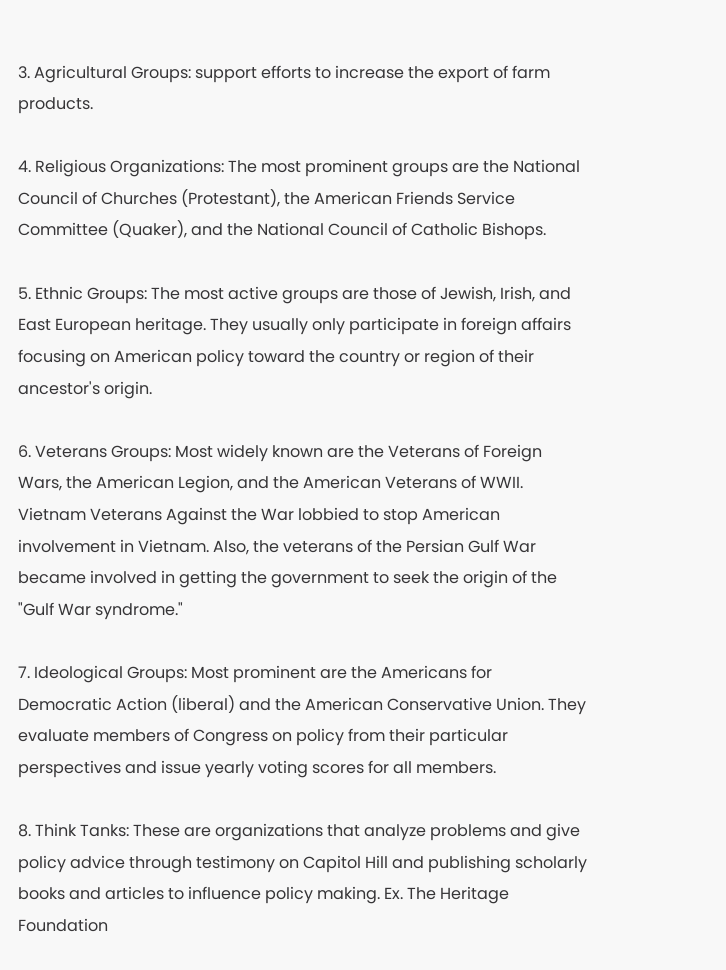3. Agricultural Groups: support efforts to increase the export of farm products.

4. Religious Organizations: The most prominent groups are the National Council of Churches (Protestant), the American Friends Service Committee (Quaker), and the National Council of Catholic Bishops.

5. Ethnic Groups: The most active groups are those of Jewish, Irish, and East European heritage. They usually only participate in foreign affairs focusing on American policy toward the country or region of their ancestor's origin.

6. Veterans Groups: Most widely known are the Veterans of Foreign Wars, the American Legion, and the American Veterans of WWII. Vietnam Veterans Against the War lobbied to stop American involvement in Vietnam. Also, the veterans of the Persian Gulf War became involved in getting the government to seek the origin of the "Gulf War syndrome."

7. Ideological Groups: Most prominent are the Americans for Democratic Action (liberal) and the American Conservative Union. They evaluate members of Congress on policy from their particular perspectives and issue yearly voting scores for all members.

8. Think Tanks: These are organizations that analyze problems and give policy advice through testimony on Capitol Hill and publishing scholarly books and articles to influence policy making. Ex. The Heritage Foundation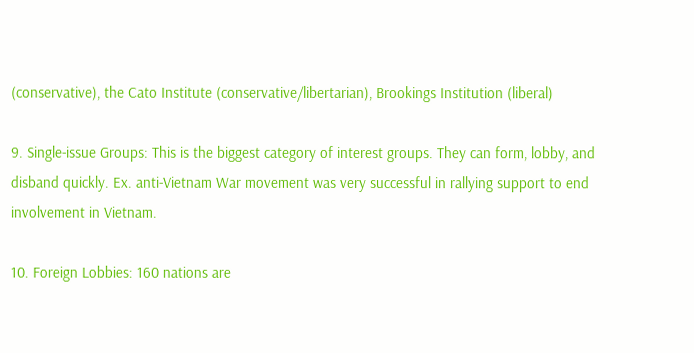(conservative), the Cato Institute (conservative/libertarian), Brookings Institution (liberal)

9. Single-issue Groups: This is the biggest category of interest groups. They can form, lobby, and disband quickly. Ex. anti-Vietnam War movement was very successful in rallying support to end involvement in Vietnam.

10. Foreign Lobbies: 160 nations are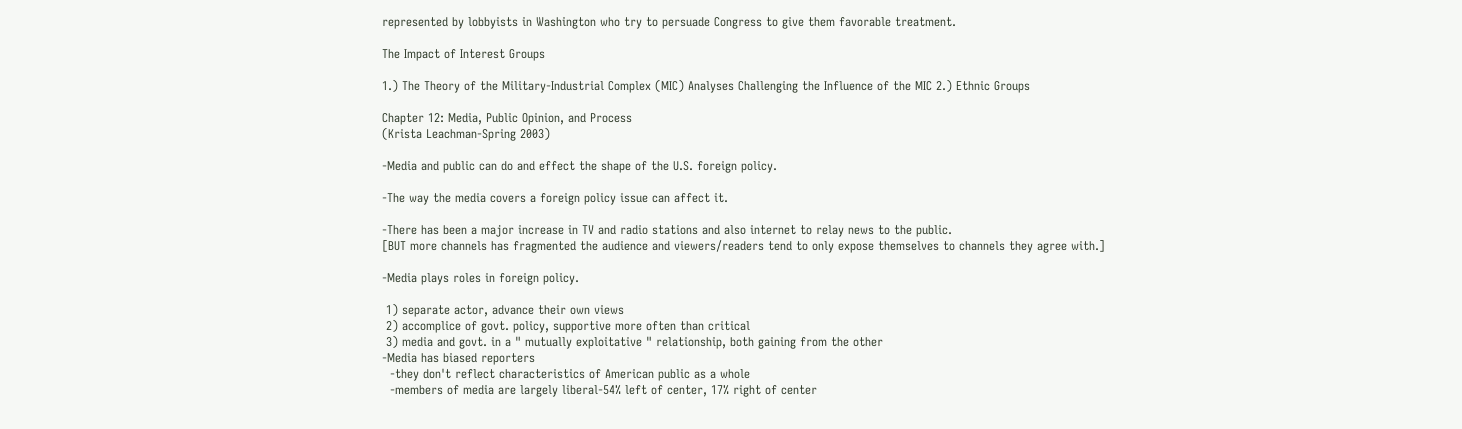represented by lobbyists in Washington who try to persuade Congress to give them favorable treatment.

The Impact of Interest Groups

1.) The Theory of the Military-Industrial Complex (MIC) Analyses Challenging the Influence of the MIC 2.) Ethnic Groups

Chapter 12: Media, Public Opinion, and Process
(Krista Leachman-Spring 2003)

-Media and public can do and effect the shape of the U.S. foreign policy.

-The way the media covers a foreign policy issue can affect it.

-There has been a major increase in TV and radio stations and also internet to relay news to the public.
[BUT more channels has fragmented the audience and viewers/readers tend to only expose themselves to channels they agree with.]

-Media plays roles in foreign policy.

 1) separate actor, advance their own views
 2) accomplice of govt. policy, supportive more often than critical
 3) media and govt. in a " mutually exploitative " relationship, both gaining from the other
-Media has biased reporters
  -they don't reflect characteristics of American public as a whole
  -members of media are largely liberal-54% left of center, 17% right of center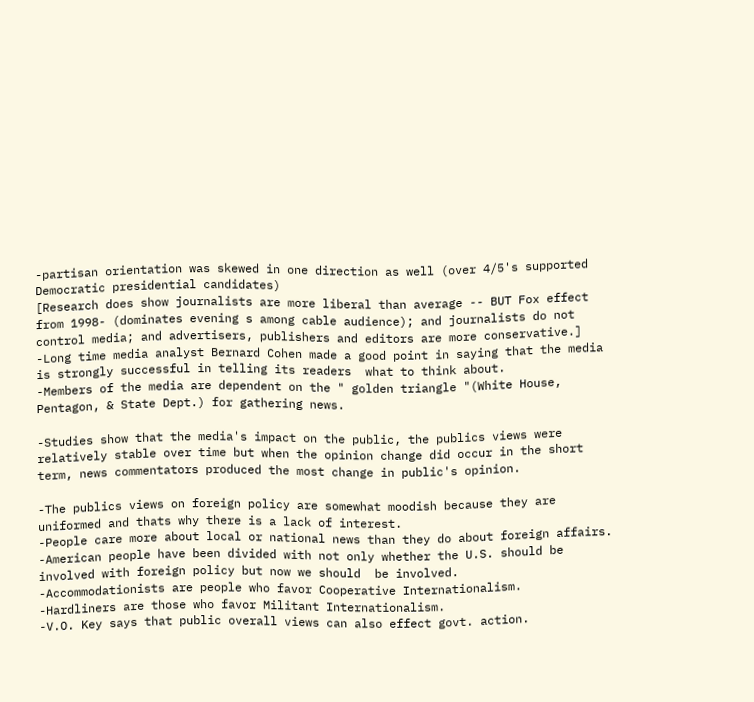-partisan orientation was skewed in one direction as well (over 4/5's supported Democratic presidential candidates)
[Research does show journalists are more liberal than average -- BUT Fox effect from 1998- (dominates evening s among cable audience); and journalists do not control media; and advertisers, publishers and editors are more conservative.]
-Long time media analyst Bernard Cohen made a good point in saying that the media is strongly successful in telling its readers  what to think about.
-Members of the media are dependent on the " golden triangle "(White House, Pentagon, & State Dept.) for gathering news.

-Studies show that the media's impact on the public, the publics views were relatively stable over time but when the opinion change did occur in the short term, news commentators produced the most change in public's opinion.

-The publics views on foreign policy are somewhat moodish because they are uniformed and thats why there is a lack of interest.
-People care more about local or national news than they do about foreign affairs.
-American people have been divided with not only whether the U.S. should be involved with foreign policy but now we should  be involved.
-Accommodationists are people who favor Cooperative Internationalism.
-Hardliners are those who favor Militant Internationalism.
-V.O. Key says that public overall views can also effect govt. action.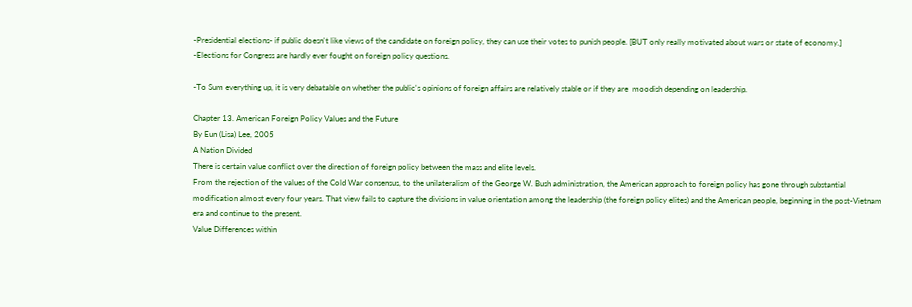-Presidential elections- if public doesn't like views of the candidate on foreign policy, they can use their votes to punish people. [BUT only really motivated about wars or state of economy.]
-Elections for Congress are hardly ever fought on foreign policy questions.

-To Sum everything up, it is very debatable on whether the public's opinions of foreign affairs are relatively stable or if they are  moodish depending on leadership.

Chapter 13. American Foreign Policy Values and the Future
By Eun (Lisa) Lee, 2005
A Nation Divided
There is certain value conflict over the direction of foreign policy between the mass and elite levels.
From the rejection of the values of the Cold War consensus, to the unilateralism of the George W. Bush administration, the American approach to foreign policy has gone through substantial modification almost every four years. That view fails to capture the divisions in value orientation among the leadership (the foreign policy elites) and the American people, beginning in the post-Vietnam era and continue to the present.
Value Differences within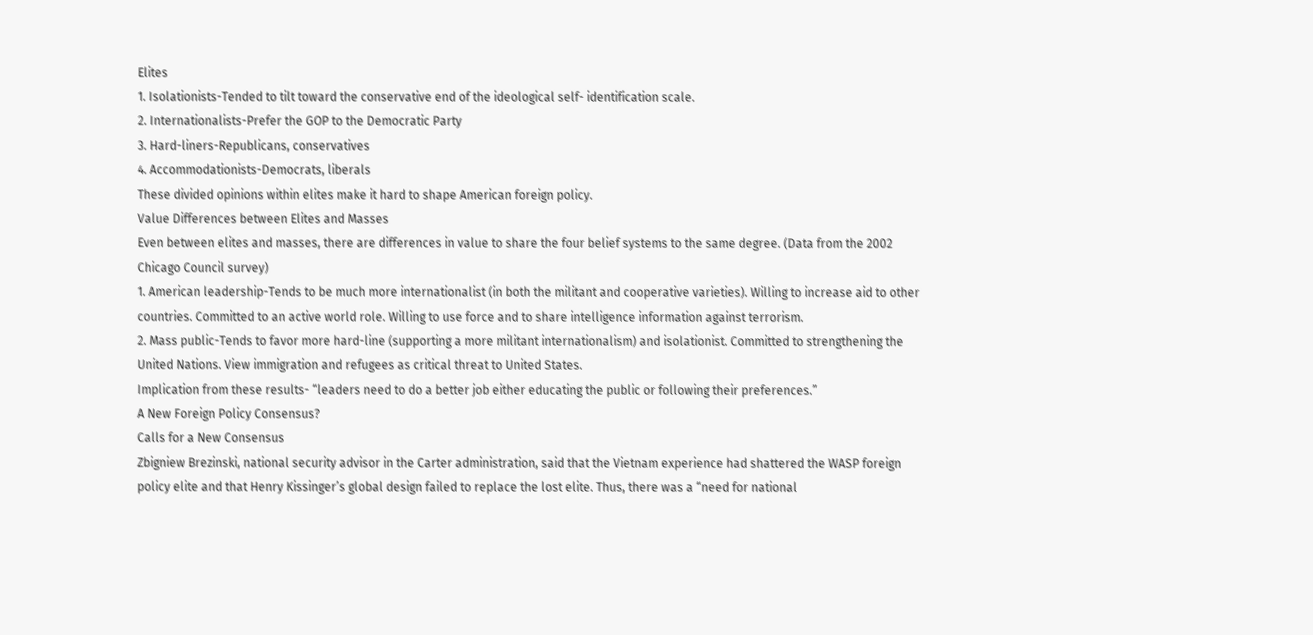Elites
1. Isolationists-Tended to tilt toward the conservative end of the ideological self- identification scale.
2. Internationalists-Prefer the GOP to the Democratic Party
3. Hard-liners-Republicans, conservatives
4. Accommodationists-Democrats, liberals
These divided opinions within elites make it hard to shape American foreign policy.
Value Differences between Elites and Masses
Even between elites and masses, there are differences in value to share the four belief systems to the same degree. (Data from the 2002 Chicago Council survey)
1. American leadership-Tends to be much more internationalist (in both the militant and cooperative varieties). Willing to increase aid to other countries. Committed to an active world role. Willing to use force and to share intelligence information against terrorism.
2. Mass public-Tends to favor more hard-line (supporting a more militant internationalism) and isolationist. Committed to strengthening the United Nations. View immigration and refugees as critical threat to United States.
Implication from these results- “leaders need to do a better job either educating the public or following their preferences.”
A New Foreign Policy Consensus?
Calls for a New Consensus
Zbigniew Brezinski, national security advisor in the Carter administration, said that the Vietnam experience had shattered the WASP foreign policy elite and that Henry Kissinger’s global design failed to replace the lost elite. Thus, there was a “need for national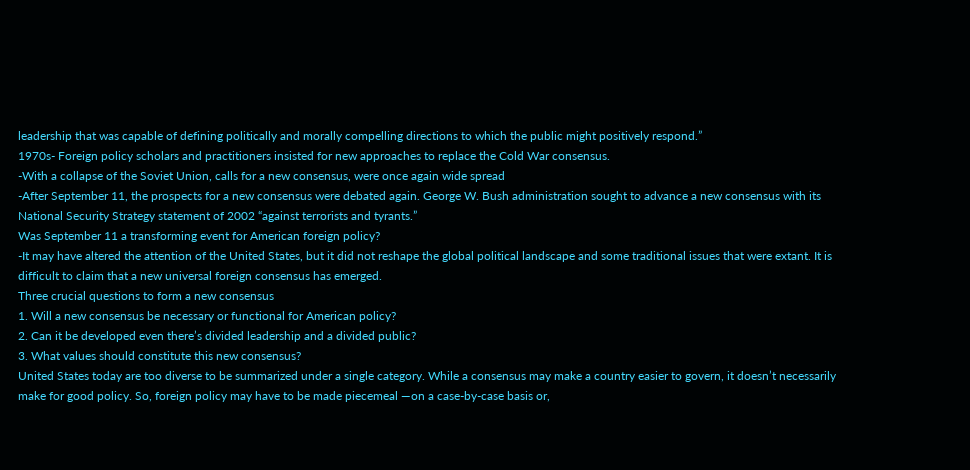leadership that was capable of defining politically and morally compelling directions to which the public might positively respond.”
1970s- Foreign policy scholars and practitioners insisted for new approaches to replace the Cold War consensus.
-With a collapse of the Soviet Union, calls for a new consensus, were once again wide spread
-After September 11, the prospects for a new consensus were debated again. George W. Bush administration sought to advance a new consensus with its National Security Strategy statement of 2002 “against terrorists and tyrants.”
Was September 11 a transforming event for American foreign policy?
-It may have altered the attention of the United States, but it did not reshape the global political landscape and some traditional issues that were extant. It is difficult to claim that a new universal foreign consensus has emerged.
Three crucial questions to form a new consensus
1. Will a new consensus be necessary or functional for American policy?
2. Can it be developed even there’s divided leadership and a divided public?
3. What values should constitute this new consensus?
United States today are too diverse to be summarized under a single category. While a consensus may make a country easier to govern, it doesn’t necessarily make for good policy. So, foreign policy may have to be made piecemeal —on a case-by-case basis or,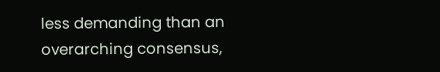less demanding than an overarching consensus,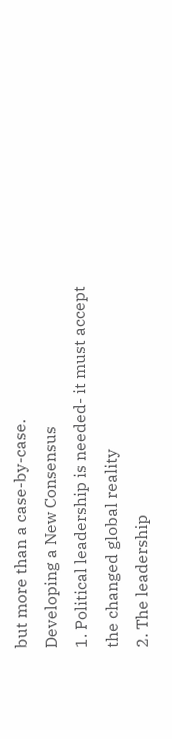but more than a case-by-case.
Developing a New Consensus
1. Political leadership is needed- it must accept the changed global reality
2. The leadership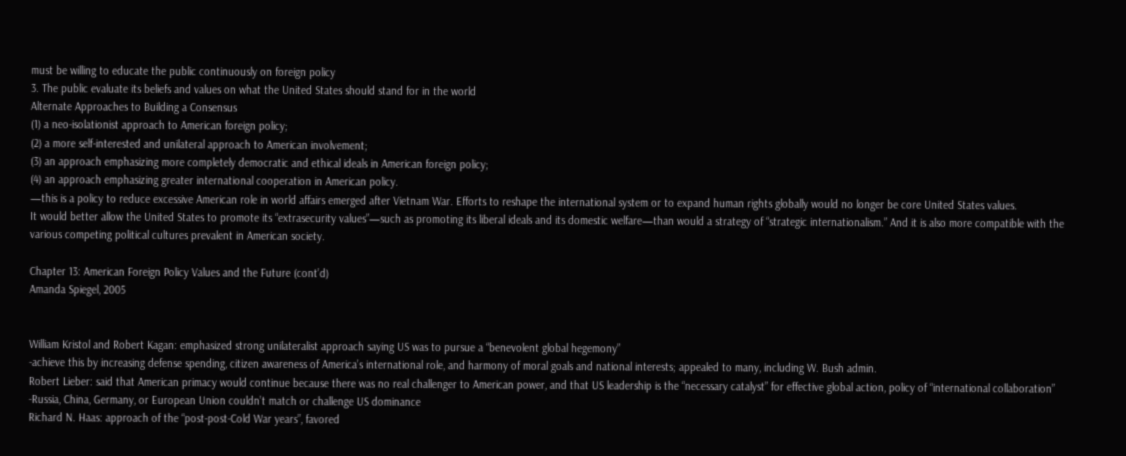must be willing to educate the public continuously on foreign policy
3. The public evaluate its beliefs and values on what the United States should stand for in the world
Alternate Approaches to Building a Consensus
(1) a neo-isolationist approach to American foreign policy;
(2) a more self-interested and unilateral approach to American involvement;
(3) an approach emphasizing more completely democratic and ethical ideals in American foreign policy;
(4) an approach emphasizing greater international cooperation in American policy.
—this is a policy to reduce excessive American role in world affairs emerged after Vietnam War. Efforts to reshape the international system or to expand human rights globally would no longer be core United States values.
It would better allow the United States to promote its “extrasecurity values”—such as promoting its liberal ideals and its domestic welfare—than would a strategy of “strategic internationalism.” And it is also more compatible with the various competing political cultures prevalent in American society.

Chapter 13: American Foreign Policy Values and the Future (cont’d)
Amanda Spiegel, 2005


William Kristol and Robert Kagan: emphasized strong unilateralist approach saying US was to pursue a “benevolent global hegemony”
-achieve this by increasing defense spending, citizen awareness of America’s international role, and harmony of moral goals and national interests; appealed to many, including W. Bush admin.
Robert Lieber: said that American primacy would continue because there was no real challenger to American power, and that US leadership is the “necessary catalyst” for effective global action, policy of “international collaboration”
-Russia, China, Germany, or European Union couldn’t match or challenge US dominance
Richard N. Haas: approach of the “post-post-Cold War years”, favored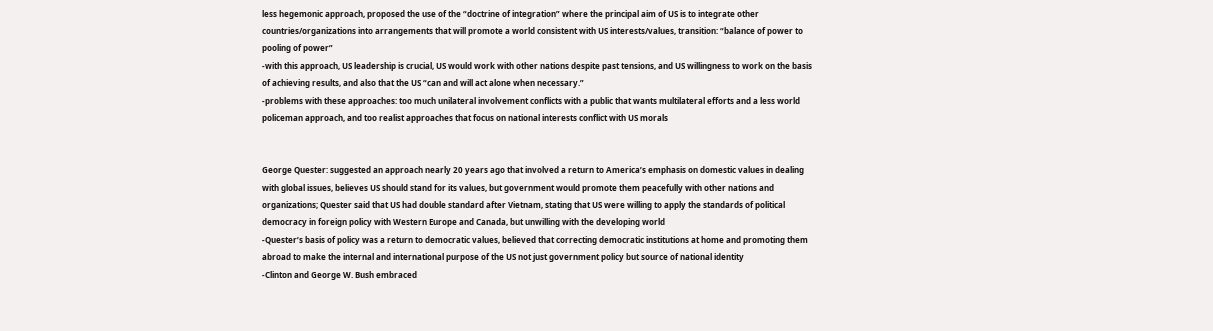less hegemonic approach, proposed the use of the “doctrine of integration” where the principal aim of US is to integrate other countries/organizations into arrangements that will promote a world consistent with US interests/values, transition: “balance of power to pooling of power”
-with this approach, US leadership is crucial, US would work with other nations despite past tensions, and US willingness to work on the basis of achieving results, and also that the US “can and will act alone when necessary.”
-problems with these approaches: too much unilateral involvement conflicts with a public that wants multilateral efforts and a less world policeman approach, and too realist approaches that focus on national interests conflict with US morals


George Quester: suggested an approach nearly 20 years ago that involved a return to America’s emphasis on domestic values in dealing with global issues, believes US should stand for its values, but government would promote them peacefully with other nations and organizations; Quester said that US had double standard after Vietnam, stating that US were willing to apply the standards of political democracy in foreign policy with Western Europe and Canada, but unwilling with the developing world
-Quester’s basis of policy was a return to democratic values, believed that correcting democratic institutions at home and promoting them abroad to make the internal and international purpose of the US not just government policy but source of national identity
-Clinton and George W. Bush embraced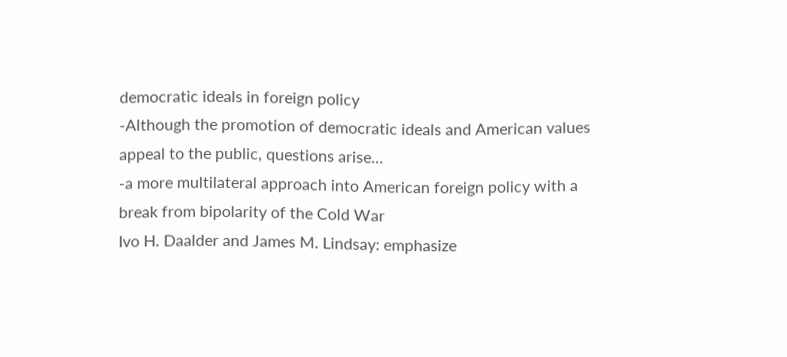democratic ideals in foreign policy
-Although the promotion of democratic ideals and American values appeal to the public, questions arise…
-a more multilateral approach into American foreign policy with a break from bipolarity of the Cold War
Ivo H. Daalder and James M. Lindsay: emphasize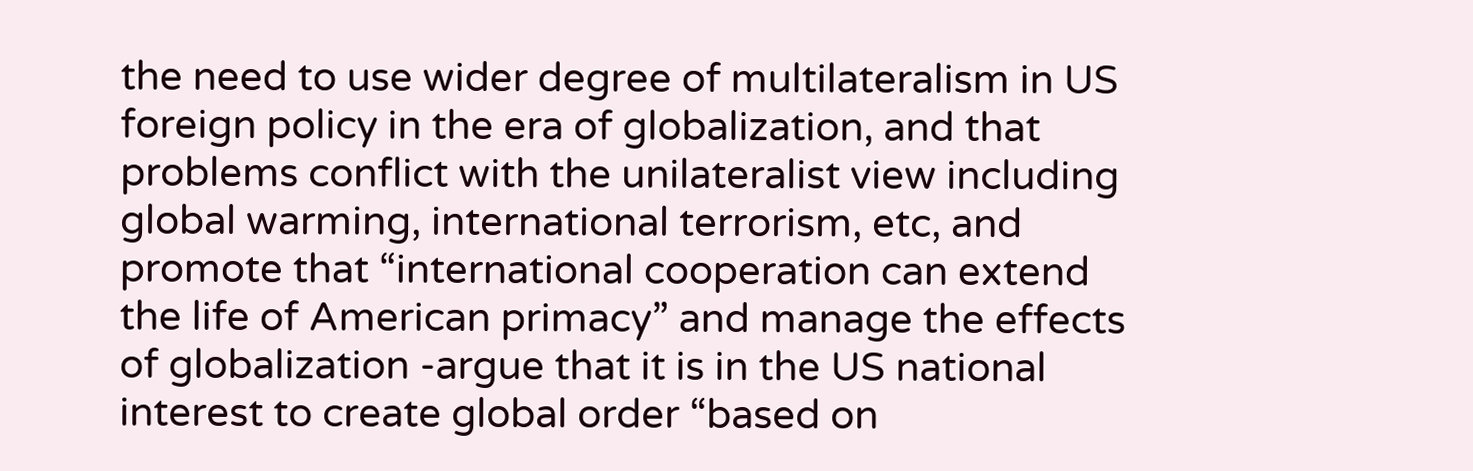the need to use wider degree of multilateralism in US foreign policy in the era of globalization, and that problems conflict with the unilateralist view including global warming, international terrorism, etc, and promote that “international cooperation can extend the life of American primacy” and manage the effects of globalization -argue that it is in the US national interest to create global order “based on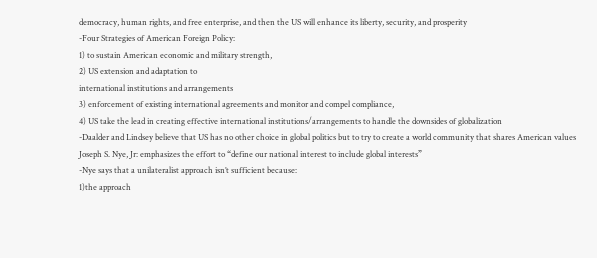democracy, human rights, and free enterprise, and then the US will enhance its liberty, security, and prosperity
-Four Strategies of American Foreign Policy:
1) to sustain American economic and military strength,
2) US extension and adaptation to
international institutions and arrangements
3) enforcement of existing international agreements and monitor and compel compliance,
4) US take the lead in creating effective international institutions/arrangements to handle the downsides of globalization
-Daalder and Lindsey believe that US has no other choice in global politics but to try to create a world community that shares American values
Joseph S. Nye, Jr: emphasizes the effort to “define our national interest to include global interests”
-Nye says that a unilateralist approach isn’t sufficient because:
1)the approach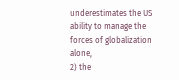underestimates the US ability to manage the forces of globalization alone,
2) the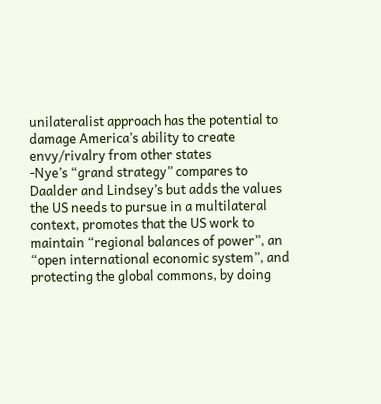unilateralist approach has the potential to damage America’s ability to create envy/rivalry from other states
-Nye’s “grand strategy” compares to Daalder and Lindsey’s but adds the values the US needs to pursue in a multilateral context, promotes that the US work to maintain “regional balances of power”, an “open international economic system”, and protecting the global commons, by doing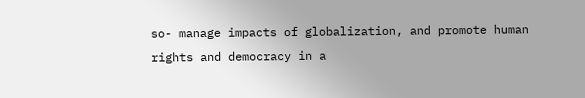so- manage impacts of globalization, and promote human rights and democracy in a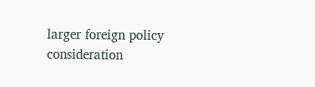larger foreign policy consideration